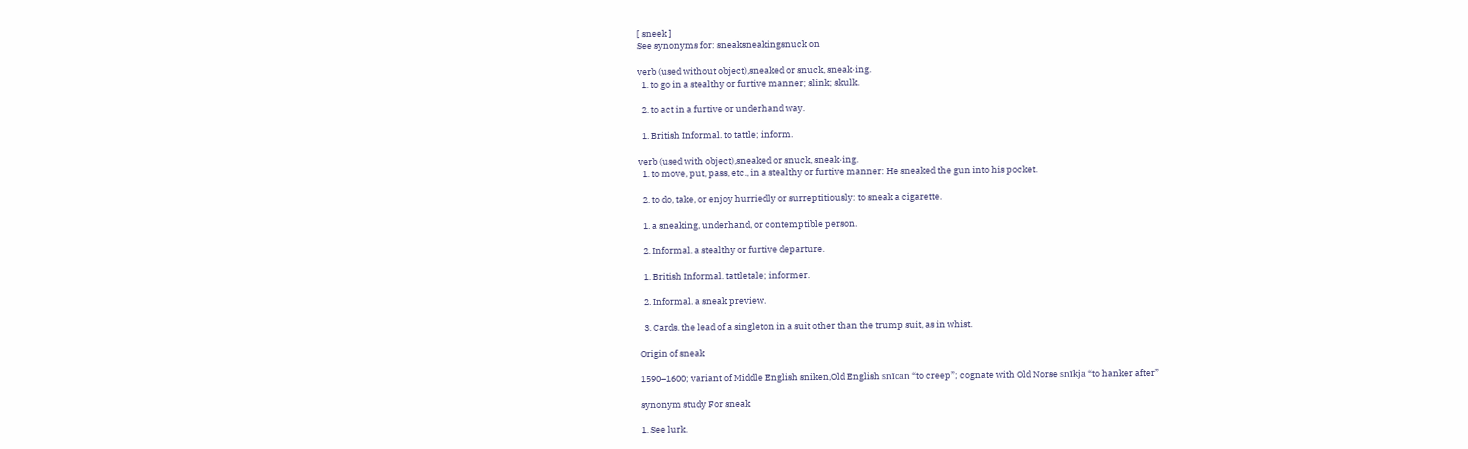[ sneek ]
See synonyms for: sneaksneakingsnuck on

verb (used without object),sneaked or snuck, sneak·ing.
  1. to go in a stealthy or furtive manner; slink; skulk.

  2. to act in a furtive or underhand way.

  1. British Informal. to tattle; inform.

verb (used with object),sneaked or snuck, sneak·ing.
  1. to move, put, pass, etc., in a stealthy or furtive manner: He sneaked the gun into his pocket.

  2. to do, take, or enjoy hurriedly or surreptitiously: to sneak a cigarette.

  1. a sneaking, underhand, or contemptible person.

  2. Informal. a stealthy or furtive departure.

  1. British Informal. tattletale; informer.

  2. Informal. a sneak preview.

  3. Cards. the lead of a singleton in a suit other than the trump suit, as in whist.

Origin of sneak

1590–1600; variant of Middle English sniken,Old English snīcan “to creep”; cognate with Old Norse snīkja “to hanker after”

synonym study For sneak

1. See lurk.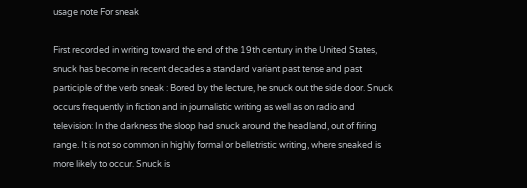usage note For sneak

First recorded in writing toward the end of the 19th century in the United States, snuck has become in recent decades a standard variant past tense and past participle of the verb sneak : Bored by the lecture, he snuck out the side door. Snuck occurs frequently in fiction and in journalistic writing as well as on radio and television: In the darkness the sloop had snuck around the headland, out of firing range. It is not so common in highly formal or belletristic writing, where sneaked is more likely to occur. Snuck is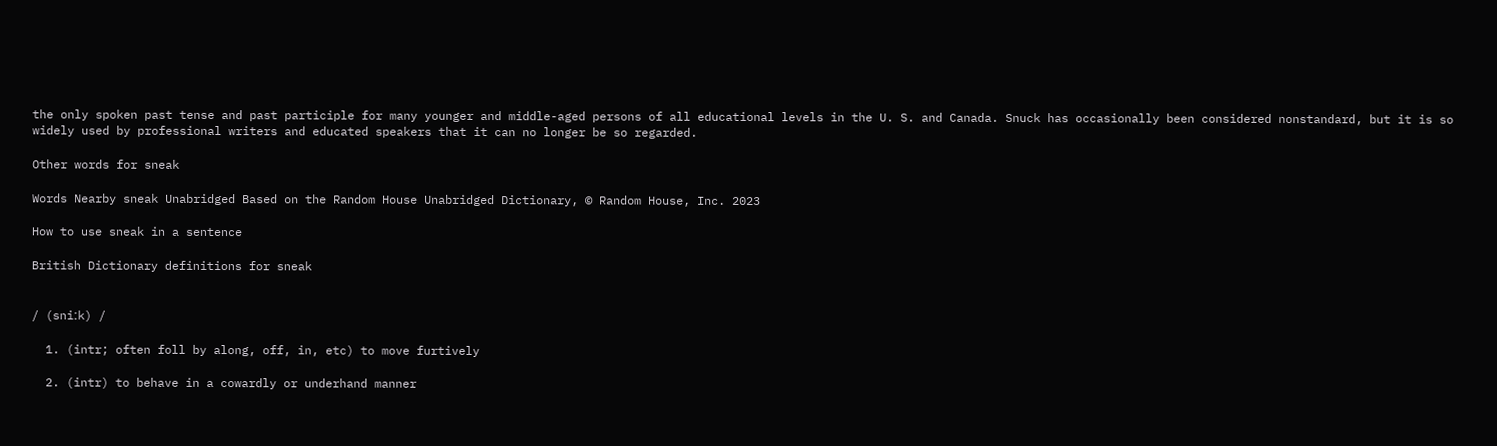the only spoken past tense and past participle for many younger and middle-aged persons of all educational levels in the U. S. and Canada. Snuck has occasionally been considered nonstandard, but it is so widely used by professional writers and educated speakers that it can no longer be so regarded.

Other words for sneak

Words Nearby sneak Unabridged Based on the Random House Unabridged Dictionary, © Random House, Inc. 2023

How to use sneak in a sentence

British Dictionary definitions for sneak


/ (sniːk) /

  1. (intr; often foll by along, off, in, etc) to move furtively

  2. (intr) to behave in a cowardly or underhand manner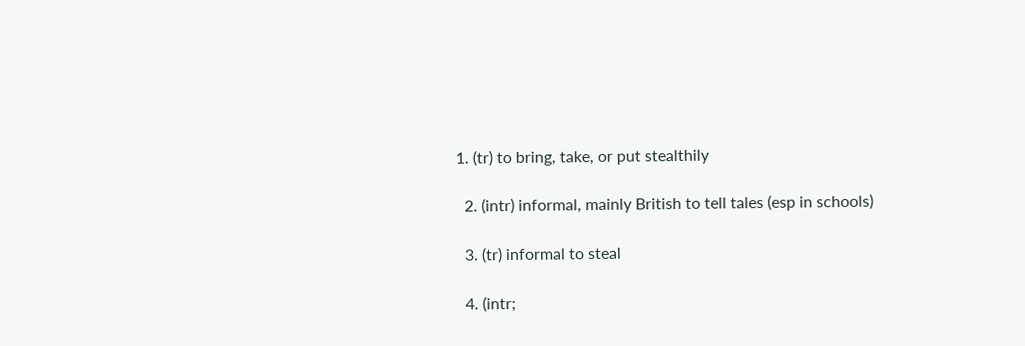1. (tr) to bring, take, or put stealthily

  2. (intr) informal, mainly British to tell tales (esp in schools)

  3. (tr) informal to steal

  4. (intr;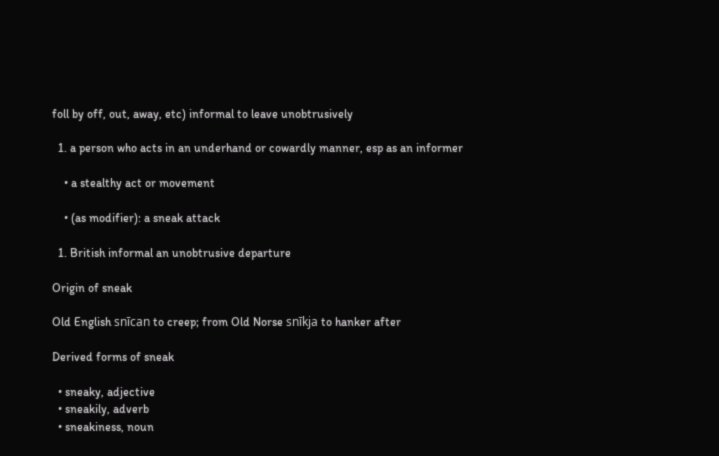foll by off, out, away, etc) informal to leave unobtrusively

  1. a person who acts in an underhand or cowardly manner, esp as an informer

    • a stealthy act or movement

    • (as modifier): a sneak attack

  1. British informal an unobtrusive departure

Origin of sneak

Old English snīcan to creep; from Old Norse snīkja to hanker after

Derived forms of sneak

  • sneaky, adjective
  • sneakily, adverb
  • sneakiness, noun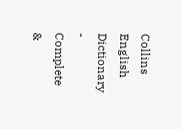Collins English Dictionary - Complete &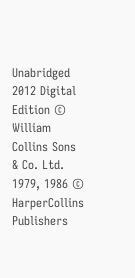Unabridged 2012 Digital Edition © William Collins Sons & Co. Ltd. 1979, 1986 © HarperCollins Publishers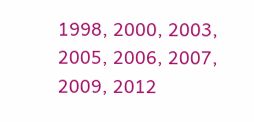1998, 2000, 2003, 2005, 2006, 2007, 2009, 2012